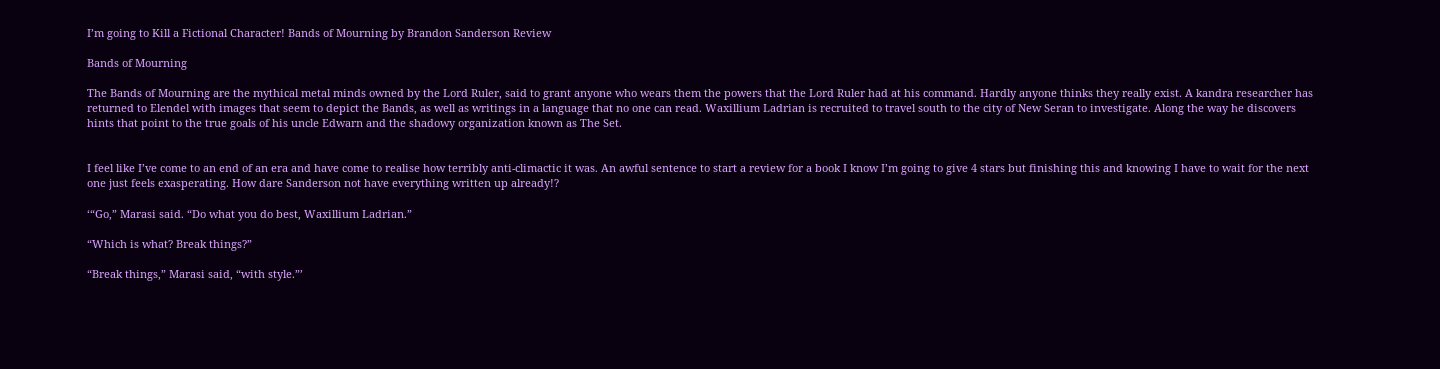I’m going to Kill a Fictional Character! Bands of Mourning by Brandon Sanderson Review

Bands of Mourning

The Bands of Mourning are the mythical metal minds owned by the Lord Ruler, said to grant anyone who wears them the powers that the Lord Ruler had at his command. Hardly anyone thinks they really exist. A kandra researcher has returned to Elendel with images that seem to depict the Bands, as well as writings in a language that no one can read. Waxillium Ladrian is recruited to travel south to the city of New Seran to investigate. Along the way he discovers hints that point to the true goals of his uncle Edwarn and the shadowy organization known as The Set.


I feel like I’ve come to an end of an era and have come to realise how terribly anti-climactic it was. An awful sentence to start a review for a book I know I’m going to give 4 stars but finishing this and knowing I have to wait for the next one just feels exasperating. How dare Sanderson not have everything written up already!?

‘“Go,” Marasi said. “Do what you do best, Waxillium Ladrian.”

“Which is what? Break things?”

“Break things,” Marasi said, “with style.”’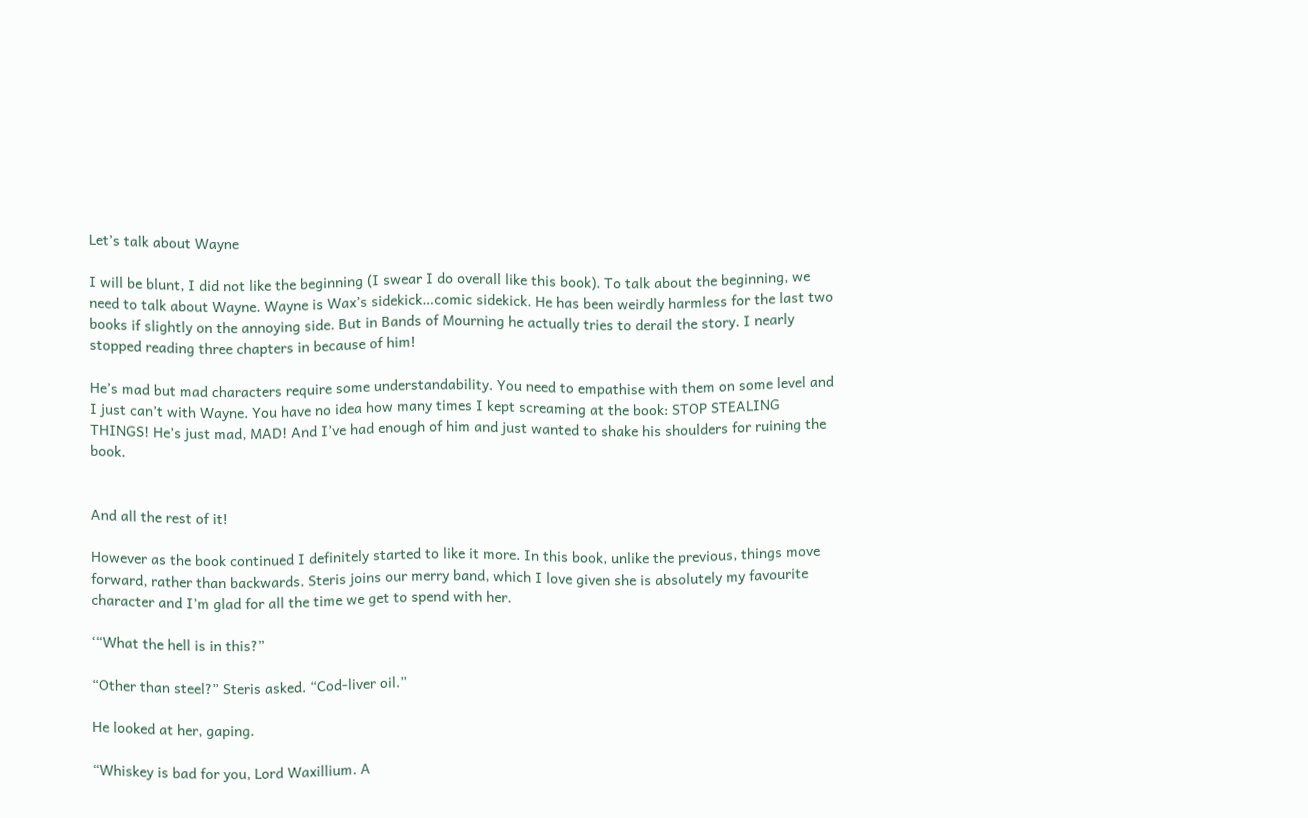Let’s talk about Wayne

I will be blunt, I did not like the beginning (I swear I do overall like this book). To talk about the beginning, we need to talk about Wayne. Wayne is Wax’s sidekick…comic sidekick. He has been weirdly harmless for the last two books if slightly on the annoying side. But in Bands of Mourning he actually tries to derail the story. I nearly stopped reading three chapters in because of him!

He’s mad but mad characters require some understandability. You need to empathise with them on some level and I just can’t with Wayne. You have no idea how many times I kept screaming at the book: STOP STEALING THINGS! He’s just mad, MAD! And I’ve had enough of him and just wanted to shake his shoulders for ruining the book.


And all the rest of it!

However as the book continued I definitely started to like it more. In this book, unlike the previous, things move forward, rather than backwards. Steris joins our merry band, which I love given she is absolutely my favourite character and I’m glad for all the time we get to spend with her.

‘“What the hell is in this?”

“Other than steel?” Steris asked. “Cod-liver oil.”

He looked at her, gaping.

“Whiskey is bad for you, Lord Waxillium. A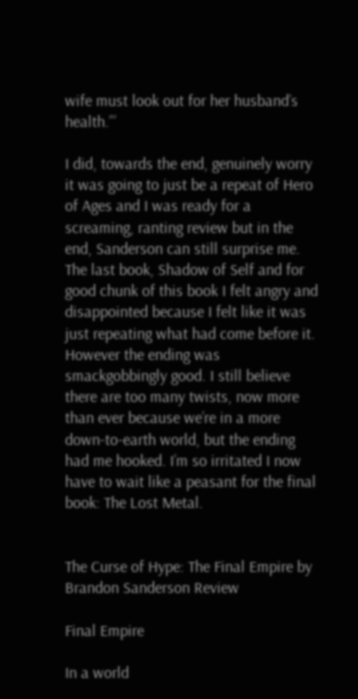wife must look out for her husband’s health.”’

I did, towards the end, genuinely worry it was going to just be a repeat of Hero of Ages and I was ready for a screaming, ranting review but in the end, Sanderson can still surprise me. The last book, Shadow of Self and for good chunk of this book I felt angry and disappointed because I felt like it was just repeating what had come before it. However the ending was smackgobbingly good. I still believe there are too many twists, now more than ever because we’re in a more down-to-earth world, but the ending had me hooked. I’m so irritated I now have to wait like a peasant for the final book: The Lost Metal.


The Curse of Hype: The Final Empire by Brandon Sanderson Review

Final Empire

In a world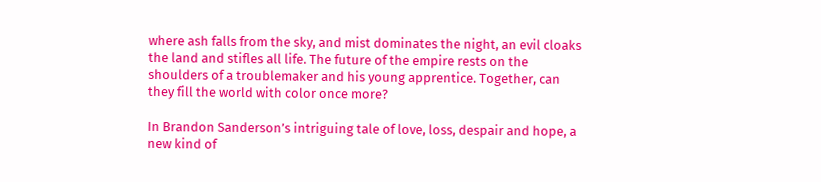where ash falls from the sky, and mist dominates the night, an evil cloaks the land and stifles all life. The future of the empire rests on the shoulders of a troublemaker and his young apprentice. Together, can they fill the world with color once more?

In Brandon Sanderson’s intriguing tale of love, loss, despair and hope, a new kind of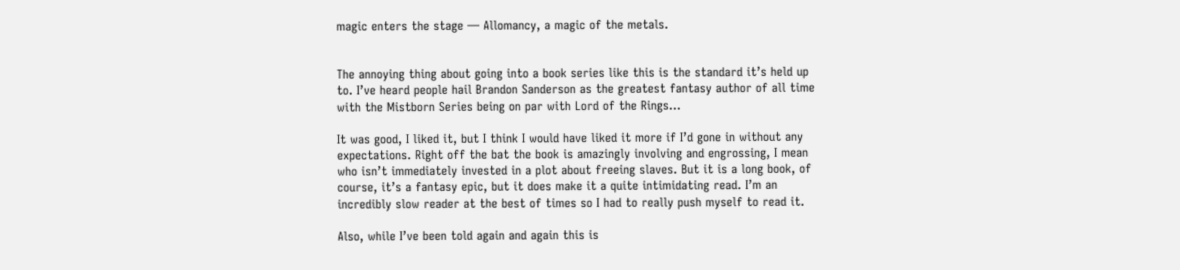magic enters the stage — Allomancy, a magic of the metals.


The annoying thing about going into a book series like this is the standard it’s held up to. I’ve heard people hail Brandon Sanderson as the greatest fantasy author of all time with the Mistborn Series being on par with Lord of the Rings…

It was good, I liked it, but I think I would have liked it more if I’d gone in without any expectations. Right off the bat the book is amazingly involving and engrossing, I mean who isn’t immediately invested in a plot about freeing slaves. But it is a long book, of course, it’s a fantasy epic, but it does make it a quite intimidating read. I’m an incredibly slow reader at the best of times so I had to really push myself to read it.

Also, while I’ve been told again and again this is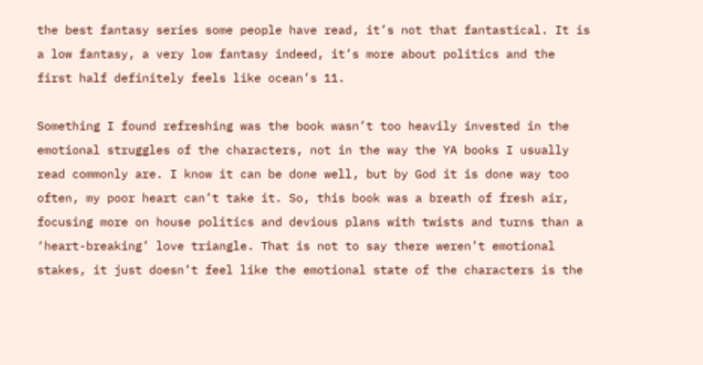the best fantasy series some people have read, it’s not that fantastical. It is a low fantasy, a very low fantasy indeed, it’s more about politics and the first half definitely feels like ocean’s 11.

Something I found refreshing was the book wasn’t too heavily invested in the emotional struggles of the characters, not in the way the YA books I usually read commonly are. I know it can be done well, but by God it is done way too often, my poor heart can’t take it. So, this book was a breath of fresh air, focusing more on house politics and devious plans with twists and turns than a ‘heart-breaking’ love triangle. That is not to say there weren’t emotional stakes, it just doesn’t feel like the emotional state of the characters is the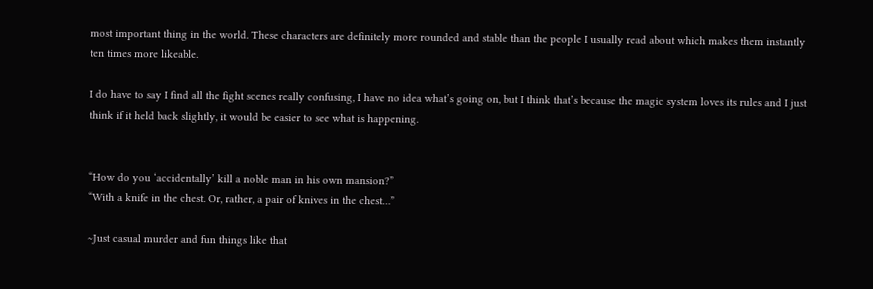most important thing in the world. These characters are definitely more rounded and stable than the people I usually read about which makes them instantly ten times more likeable.

I do have to say I find all the fight scenes really confusing, I have no idea what’s going on, but I think that’s because the magic system loves its rules and I just think if it held back slightly, it would be easier to see what is happening.


“How do you ‘accidentally’ kill a noble man in his own mansion?”
“With a knife in the chest. Or, rather, a pair of knives in the chest…”

~Just casual murder and fun things like that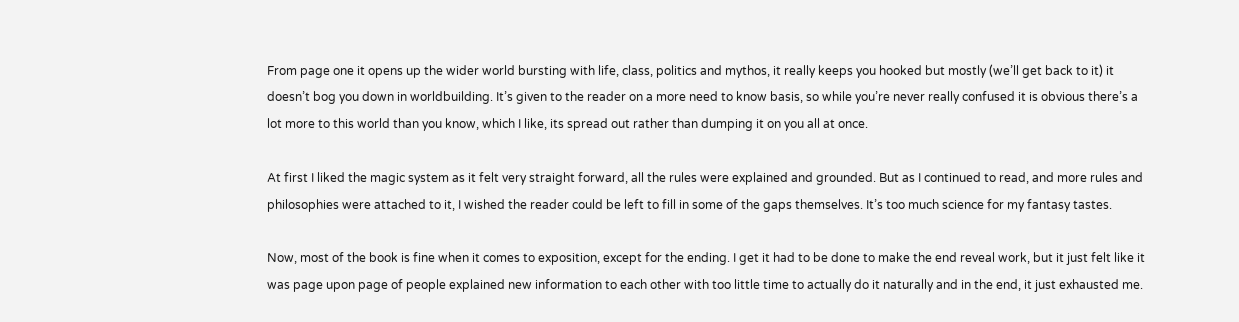From page one it opens up the wider world bursting with life, class, politics and mythos, it really keeps you hooked but mostly (we’ll get back to it) it doesn’t bog you down in worldbuilding. It’s given to the reader on a more need to know basis, so while you’re never really confused it is obvious there’s a lot more to this world than you know, which I like, its spread out rather than dumping it on you all at once.

At first I liked the magic system as it felt very straight forward, all the rules were explained and grounded. But as I continued to read, and more rules and philosophies were attached to it, I wished the reader could be left to fill in some of the gaps themselves. It’s too much science for my fantasy tastes.

Now, most of the book is fine when it comes to exposition, except for the ending. I get it had to be done to make the end reveal work, but it just felt like it was page upon page of people explained new information to each other with too little time to actually do it naturally and in the end, it just exhausted me.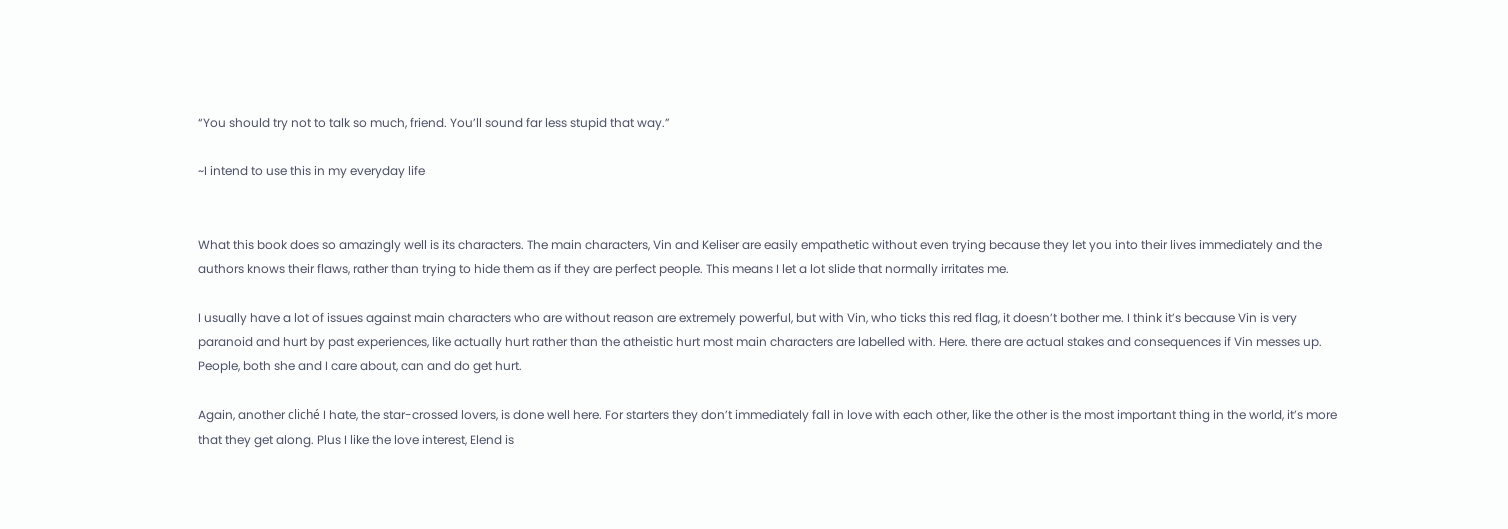“You should try not to talk so much, friend. You’ll sound far less stupid that way.”

~I intend to use this in my everyday life


What this book does so amazingly well is its characters. The main characters, Vin and Keliser are easily empathetic without even trying because they let you into their lives immediately and the authors knows their flaws, rather than trying to hide them as if they are perfect people. This means I let a lot slide that normally irritates me.

I usually have a lot of issues against main characters who are without reason are extremely powerful, but with Vin, who ticks this red flag, it doesn’t bother me. I think it’s because Vin is very paranoid and hurt by past experiences, like actually hurt rather than the atheistic hurt most main characters are labelled with. Here. there are actual stakes and consequences if Vin messes up. People, both she and I care about, can and do get hurt.

Again, another cliché I hate, the star-crossed lovers, is done well here. For starters they don’t immediately fall in love with each other, like the other is the most important thing in the world, it’s more that they get along. Plus I like the love interest, Elend is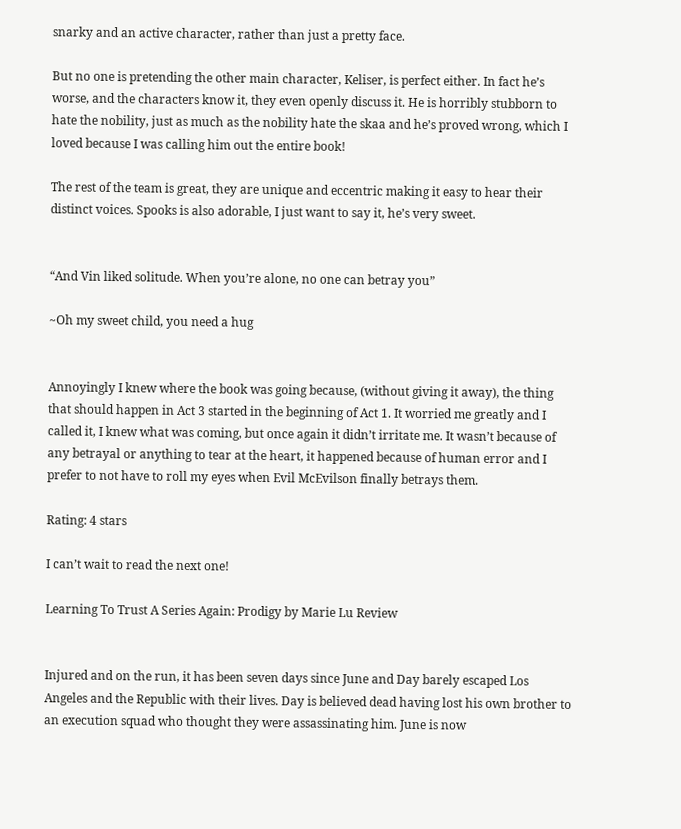snarky and an active character, rather than just a pretty face.

But no one is pretending the other main character, Keliser, is perfect either. In fact he’s worse, and the characters know it, they even openly discuss it. He is horribly stubborn to hate the nobility, just as much as the nobility hate the skaa and he’s proved wrong, which I loved because I was calling him out the entire book!

The rest of the team is great, they are unique and eccentric making it easy to hear their distinct voices. Spooks is also adorable, I just want to say it, he’s very sweet.


“And Vin liked solitude. When you’re alone, no one can betray you”

~Oh my sweet child, you need a hug


Annoyingly I knew where the book was going because, (without giving it away), the thing that should happen in Act 3 started in the beginning of Act 1. It worried me greatly and I called it, I knew what was coming, but once again it didn’t irritate me. It wasn’t because of any betrayal or anything to tear at the heart, it happened because of human error and I prefer to not have to roll my eyes when Evil McEvilson finally betrays them.

Rating: 4 stars

I can’t wait to read the next one!

Learning To Trust A Series Again: Prodigy by Marie Lu Review


Injured and on the run, it has been seven days since June and Day barely escaped Los Angeles and the Republic with their lives. Day is believed dead having lost his own brother to an execution squad who thought they were assassinating him. June is now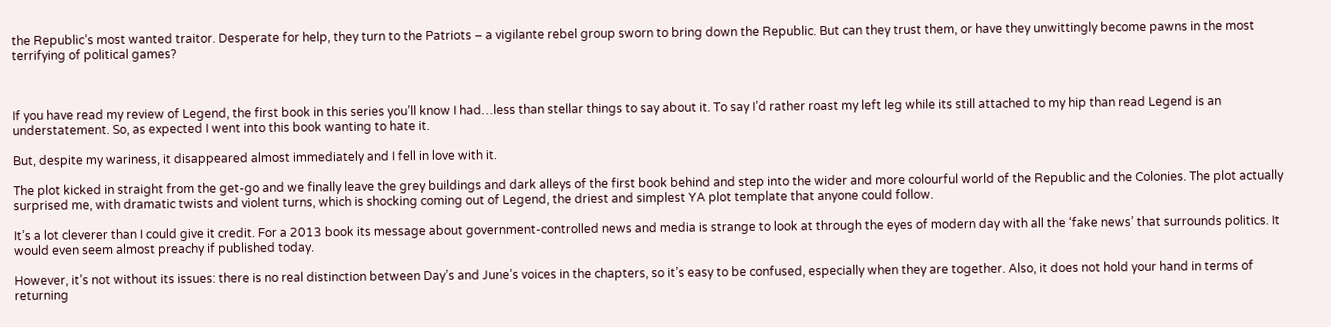the Republic’s most wanted traitor. Desperate for help, they turn to the Patriots – a vigilante rebel group sworn to bring down the Republic. But can they trust them, or have they unwittingly become pawns in the most terrifying of political games?



If you have read my review of Legend, the first book in this series you’ll know I had…less than stellar things to say about it. To say I’d rather roast my left leg while its still attached to my hip than read Legend is an understatement. So, as expected I went into this book wanting to hate it.

But, despite my wariness, it disappeared almost immediately and I fell in love with it.

The plot kicked in straight from the get-go and we finally leave the grey buildings and dark alleys of the first book behind and step into the wider and more colourful world of the Republic and the Colonies. The plot actually surprised me, with dramatic twists and violent turns, which is shocking coming out of Legend, the driest and simplest YA plot template that anyone could follow.

It’s a lot cleverer than I could give it credit. For a 2013 book its message about government-controlled news and media is strange to look at through the eyes of modern day with all the ‘fake news’ that surrounds politics. It would even seem almost preachy if published today.

However, it’s not without its issues: there is no real distinction between Day’s and June’s voices in the chapters, so it’s easy to be confused, especially when they are together. Also, it does not hold your hand in terms of returning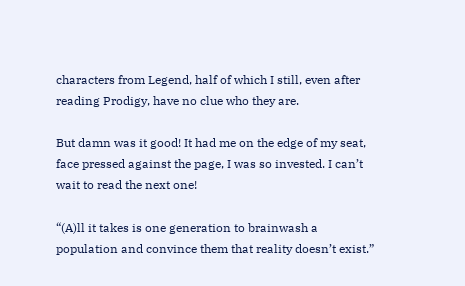characters from Legend, half of which I still, even after reading Prodigy, have no clue who they are.

But damn was it good! It had me on the edge of my seat, face pressed against the page, I was so invested. I can’t wait to read the next one!

“(A)ll it takes is one generation to brainwash a population and convince them that reality doesn’t exist.”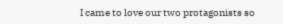I came to love our two protagonists so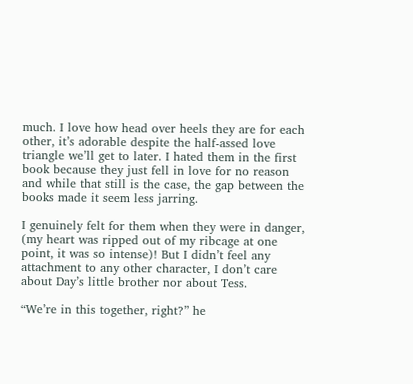much. I love how head over heels they are for each other, it’s adorable despite the half-assed love triangle we’ll get to later. I hated them in the first book because they just fell in love for no reason and while that still is the case, the gap between the books made it seem less jarring.

I genuinely felt for them when they were in danger, (my heart was ripped out of my ribcage at one point, it was so intense)! But I didn’t feel any attachment to any other character, I don’t care about Day’s little brother nor about Tess.

“We’re in this together, right?” he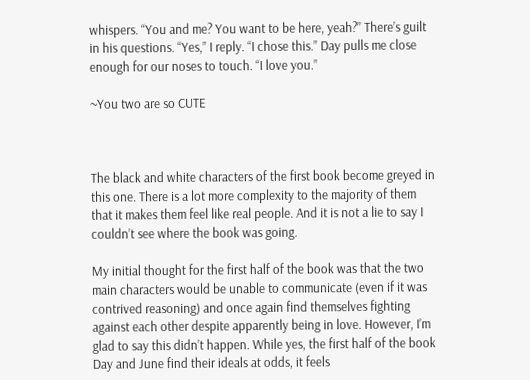whispers. “You and me? You want to be here, yeah?” There’s guilt in his questions. “Yes,” I reply. “I chose this.” Day pulls me close enough for our noses to touch. “I love you.”

~You two are so CUTE



The black and white characters of the first book become greyed in this one. There is a lot more complexity to the majority of them that it makes them feel like real people. And it is not a lie to say I couldn’t see where the book was going.

My initial thought for the first half of the book was that the two main characters would be unable to communicate (even if it was contrived reasoning) and once again find themselves fighting against each other despite apparently being in love. However, I’m glad to say this didn’t happen. While yes, the first half of the book Day and June find their ideals at odds, it feels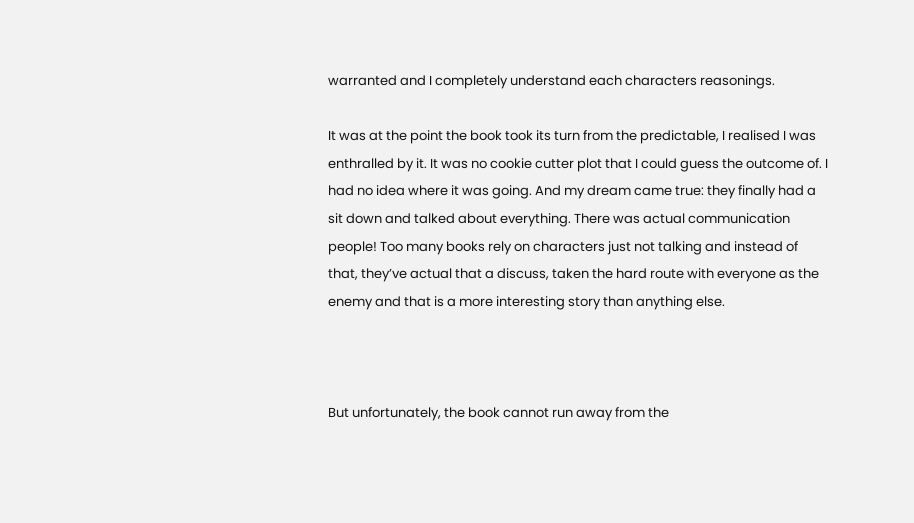warranted and I completely understand each characters reasonings.

It was at the point the book took its turn from the predictable, I realised I was enthralled by it. It was no cookie cutter plot that I could guess the outcome of. I had no idea where it was going. And my dream came true: they finally had a sit down and talked about everything. There was actual communication people! Too many books rely on characters just not talking and instead of that, they’ve actual that a discuss, taken the hard route with everyone as the enemy and that is a more interesting story than anything else.



But unfortunately, the book cannot run away from the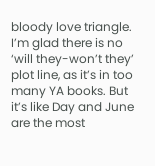bloody love triangle. I’m glad there is no ‘will they-won’t they’ plot line, as it’s in too many YA books. But it’s like Day and June are the most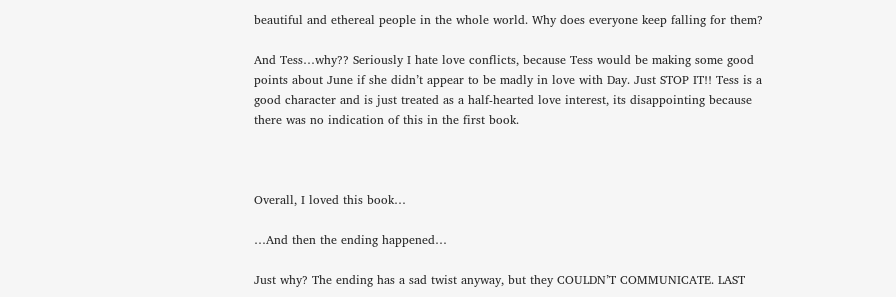beautiful and ethereal people in the whole world. Why does everyone keep falling for them?

And Tess…why?? Seriously I hate love conflicts, because Tess would be making some good points about June if she didn’t appear to be madly in love with Day. Just STOP IT!! Tess is a good character and is just treated as a half-hearted love interest, its disappointing because there was no indication of this in the first book.



Overall, I loved this book…

…And then the ending happened…

Just why? The ending has a sad twist anyway, but they COULDN’T COMMUNICATE. LAST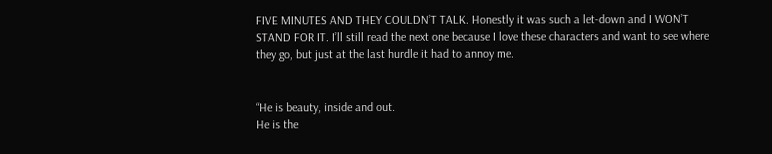FIVE MINUTES AND THEY COULDN’T TALK. Honestly it was such a let-down and I WON’T STAND FOR IT. I’ll still read the next one because I love these characters and want to see where they go, but just at the last hurdle it had to annoy me.


“He is beauty, inside and out.
He is the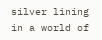silver lining in a world of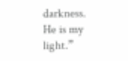darkness.
He is my light.”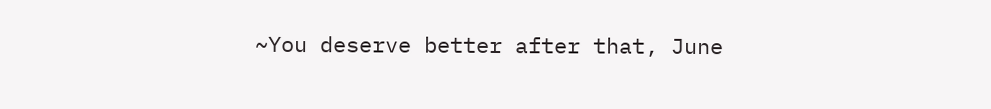~You deserve better after that, June